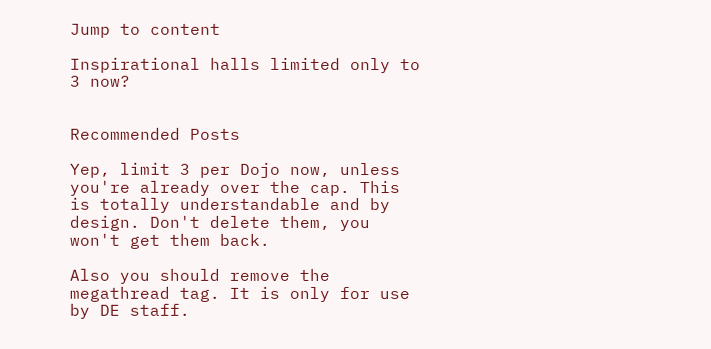Jump to content

Inspirational halls limited only to 3 now?


Recommended Posts

Yep, limit 3 per Dojo now, unless you're already over the cap. This is totally understandable and by design. Don't delete them, you won't get them back.

Also you should remove the megathread tag. It is only for use by DE staff.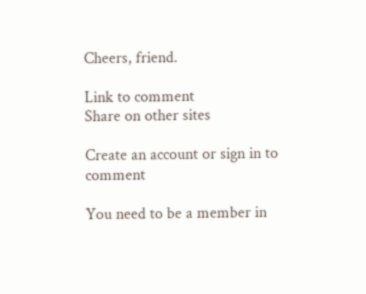Cheers, friend.

Link to comment
Share on other sites

Create an account or sign in to comment

You need to be a member in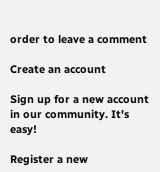order to leave a comment

Create an account

Sign up for a new account in our community. It's easy!

Register a new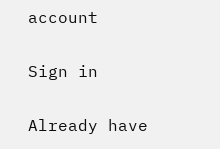account

Sign in

Already have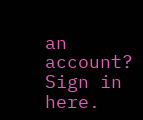an account? Sign in here.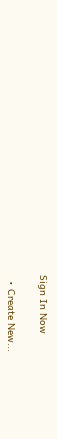Sign In Now

  • Create New...